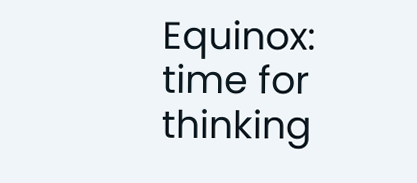Equinox: time for thinking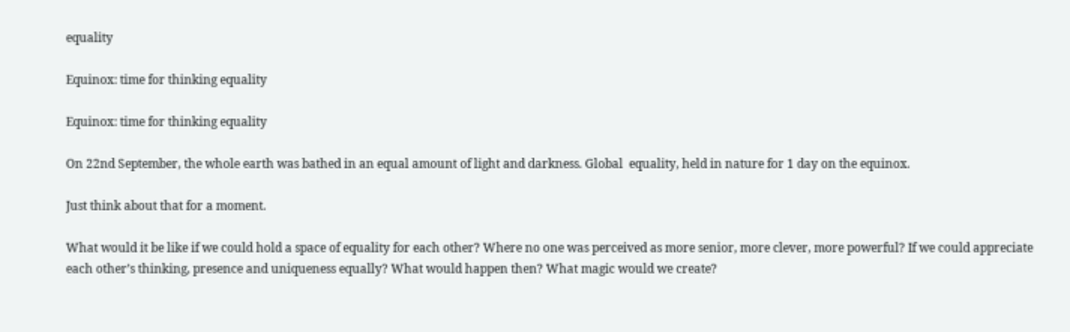equality

Equinox: time for thinking equality

Equinox: time for thinking equality

On 22nd September, the whole earth was bathed in an equal amount of light and darkness. Global  equality, held in nature for 1 day on the equinox.

Just think about that for a moment.

What would it be like if we could hold a space of equality for each other? Where no one was perceived as more senior, more clever, more powerful? If we could appreciate each other’s thinking, presence and uniqueness equally? What would happen then? What magic would we create?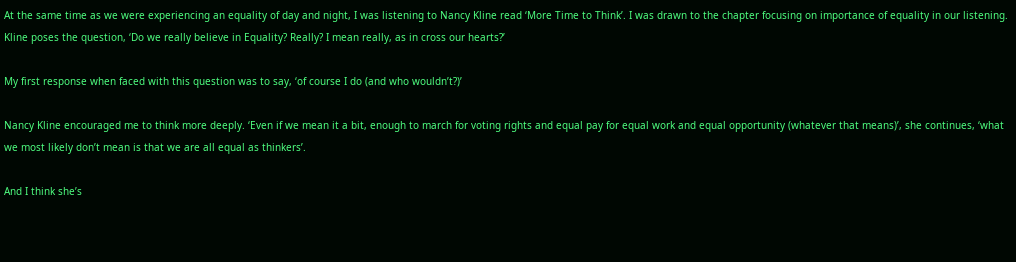At the same time as we were experiencing an equality of day and night, I was listening to Nancy Kline read ‘More Time to Think’. I was drawn to the chapter focusing on importance of equality in our listening. Kline poses the question, ‘Do we really believe in Equality? Really? I mean really, as in cross our hearts?’

My first response when faced with this question was to say, ‘of course I do (and who wouldn’t?)’

Nancy Kline encouraged me to think more deeply. ‘Even if we mean it a bit, enough to march for voting rights and equal pay for equal work and equal opportunity (whatever that means)’, she continues, ‘what we most likely don’t mean is that we are all equal as thinkers’.

And I think she’s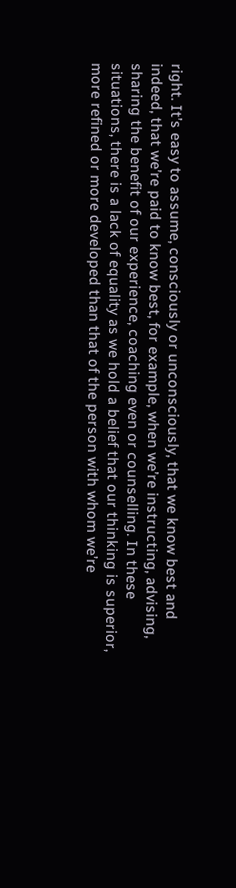right. It’s easy to assume, consciously or unconsciously, that we know best and indeed, that we’re paid to know best, for example, when we’re instructing, advising, sharing the benefit of our experience, coaching even or counselling. In these situations, there is a lack of equality as we hold a belief that our thinking is superior, more refined or more developed than that of the person with whom we’re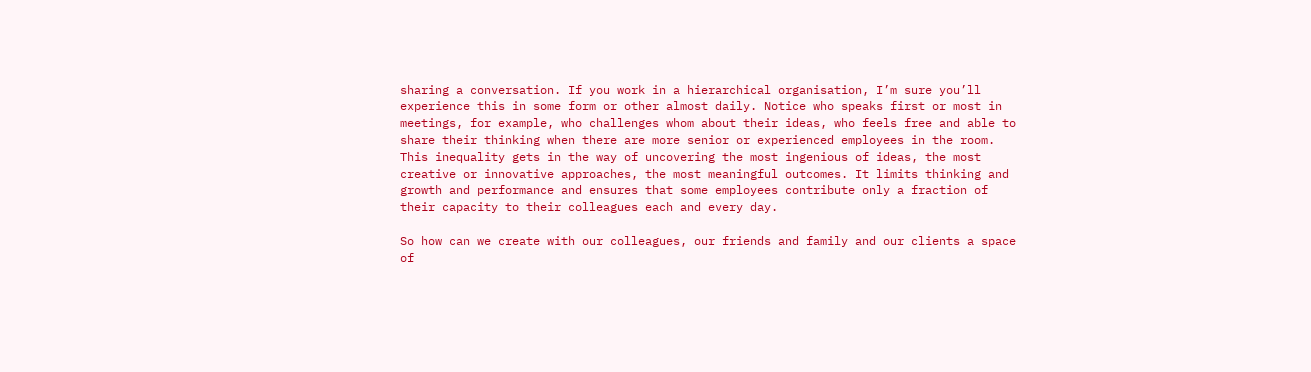sharing a conversation. If you work in a hierarchical organisation, I’m sure you’ll experience this in some form or other almost daily. Notice who speaks first or most in meetings, for example, who challenges whom about their ideas, who feels free and able to share their thinking when there are more senior or experienced employees in the room. This inequality gets in the way of uncovering the most ingenious of ideas, the most creative or innovative approaches, the most meaningful outcomes. It limits thinking and growth and performance and ensures that some employees contribute only a fraction of their capacity to their colleagues each and every day.

So how can we create with our colleagues, our friends and family and our clients a space of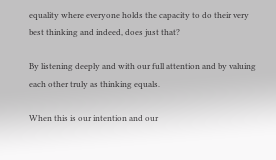equality where everyone holds the capacity to do their very best thinking and indeed, does just that?

By listening deeply and with our full attention and by valuing each other truly as thinking equals.

When this is our intention and our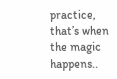practice, that’s when the magic happens..